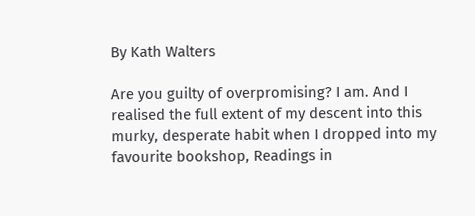By Kath Walters

Are you guilty of overpromising? I am. And I realised the full extent of my descent into this murky, desperate habit when I dropped into my favourite bookshop, Readings in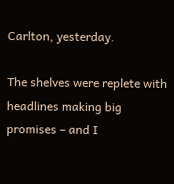Carlton, yesterday.

The shelves were replete with headlines making big promises – and I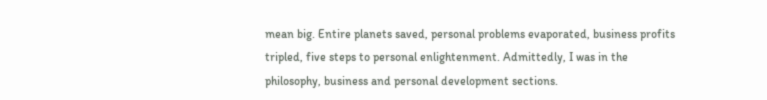mean big. Entire planets saved, personal problems evaporated, business profits tripled, five steps to personal enlightenment. Admittedly, I was in the philosophy, business and personal development sections.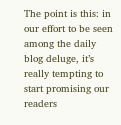The point is this: in our effort to be seen among the daily blog deluge, it’s really tempting to start promising our readers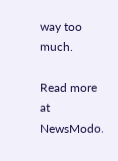way too much.

Read more at NewsModo.